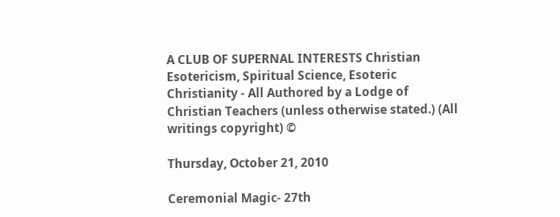A CLUB OF SUPERNAL INTERESTS Christian Esotericism, Spiritual Science, Esoteric Christianity - All Authored by a Lodge of Christian Teachers (unless otherwise stated.) (All writings copyright) ©

Thursday, October 21, 2010

Ceremonial Magic- 27th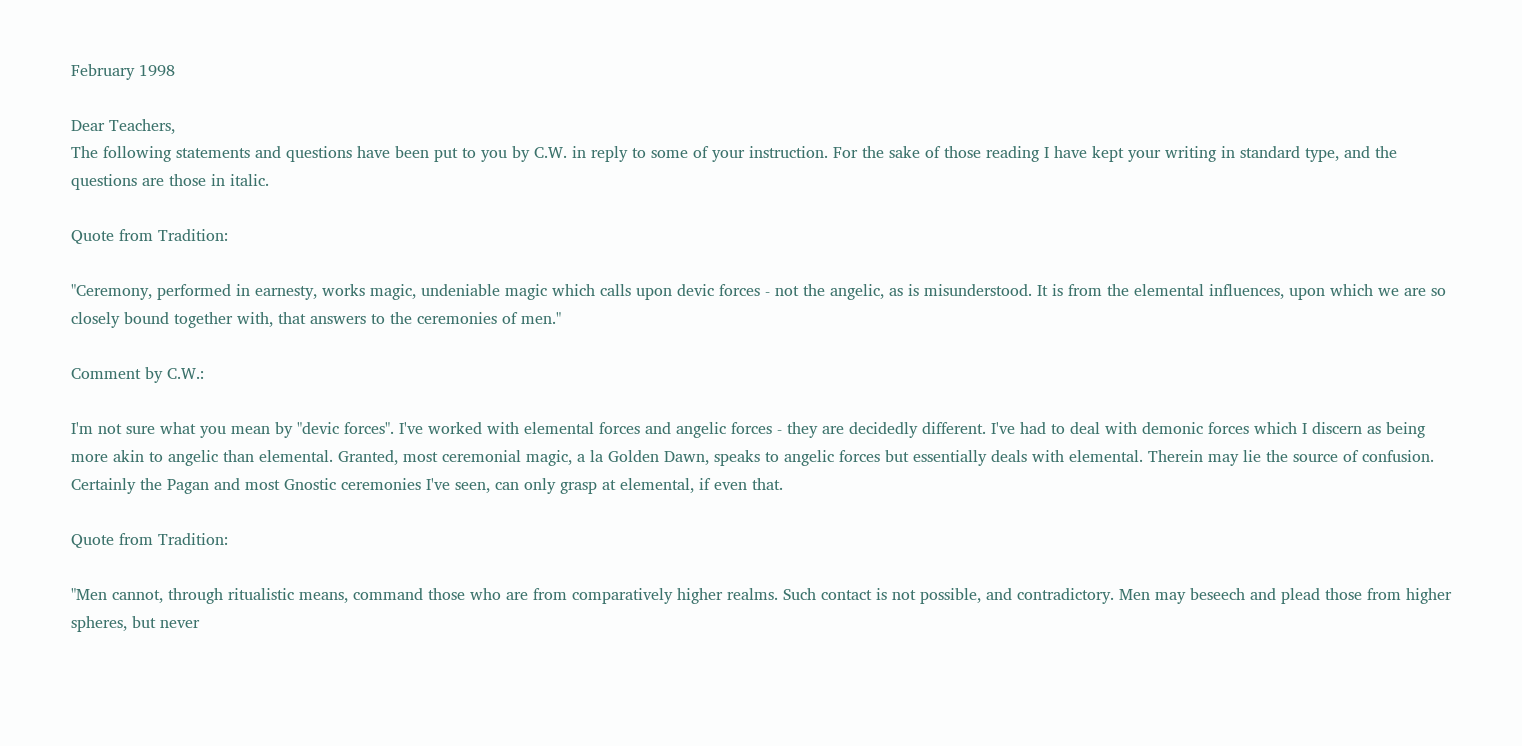February 1998

Dear Teachers,
The following statements and questions have been put to you by C.W. in reply to some of your instruction. For the sake of those reading I have kept your writing in standard type, and the questions are those in italic.

Quote from Tradition:

"Ceremony, performed in earnesty, works magic, undeniable magic which calls upon devic forces - not the angelic, as is misunderstood. It is from the elemental influences, upon which we are so closely bound together with, that answers to the ceremonies of men."

Comment by C.W.:

I'm not sure what you mean by "devic forces". I've worked with elemental forces and angelic forces - they are decidedly different. I've had to deal with demonic forces which I discern as being more akin to angelic than elemental. Granted, most ceremonial magic, a la Golden Dawn, speaks to angelic forces but essentially deals with elemental. Therein may lie the source of confusion. Certainly the Pagan and most Gnostic ceremonies I've seen, can only grasp at elemental, if even that.

Quote from Tradition:

"Men cannot, through ritualistic means, command those who are from comparatively higher realms. Such contact is not possible, and contradictory. Men may beseech and plead those from higher spheres, but never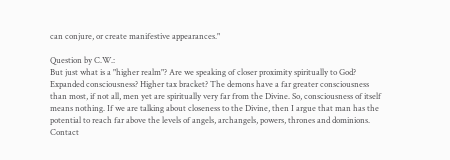can conjure, or create manifestive appearances."

Question by C.W.:
But just what is a "higher realm"? Are we speaking of closer proximity spiritually to God? Expanded consciousness? Higher tax bracket? The demons have a far greater consciousness than most, if not all, men yet are spiritually very far from the Divine. So, consciousness of itself means nothing. If we are talking about closeness to the Divine, then I argue that man has the potential to reach far above the levels of angels, archangels, powers, thrones and dominions. Contact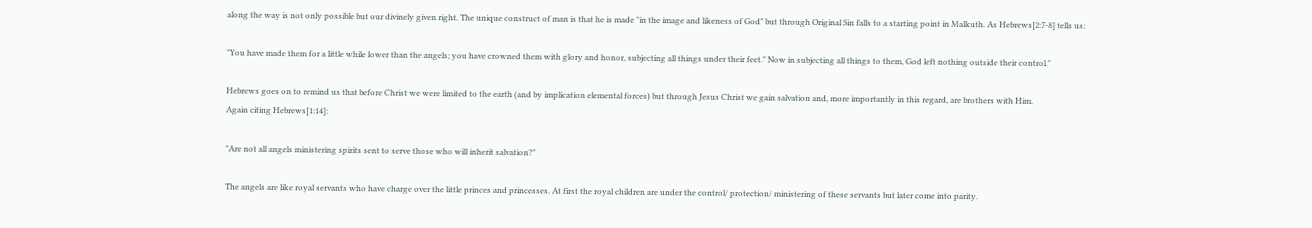along the way is not only possible but our divinely given right. The unique construct of man is that he is made "in the image and likeness of God" but through Original Sin falls to a starting point in Malkuth. As Hebrews[2:7-8] tells us:

"You have made them for a little while lower than the angels; you have crowned them with glory and honor, subjecting all things under their feet." Now in subjecting all things to them, God left nothing outside their control."

Hebrews goes on to remind us that before Christ we were limited to the earth (and by implication elemental forces) but through Jesus Christ we gain salvation and, more importantly in this regard, are brothers with Him.
Again citing Hebrews[1:14]:

"Are not all angels ministering spirits sent to serve those who will inherit salvation?"

The angels are like royal servants who have charge over the little princes and princesses. At first the royal children are under the control/ protection/ ministering of these servants but later come into parity.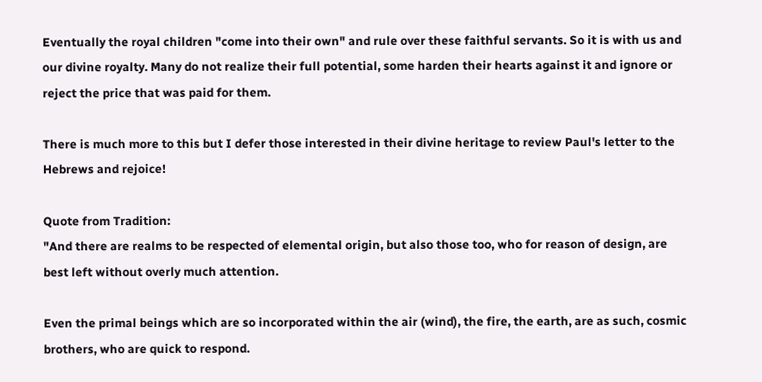Eventually the royal children "come into their own" and rule over these faithful servants. So it is with us and our divine royalty. Many do not realize their full potential, some harden their hearts against it and ignore or reject the price that was paid for them.

There is much more to this but I defer those interested in their divine heritage to review Paul's letter to the Hebrews and rejoice!

Quote from Tradition:
"And there are realms to be respected of elemental origin, but also those too, who for reason of design, are best left without overly much attention.

Even the primal beings which are so incorporated within the air (wind), the fire, the earth, are as such, cosmic brothers, who are quick to respond.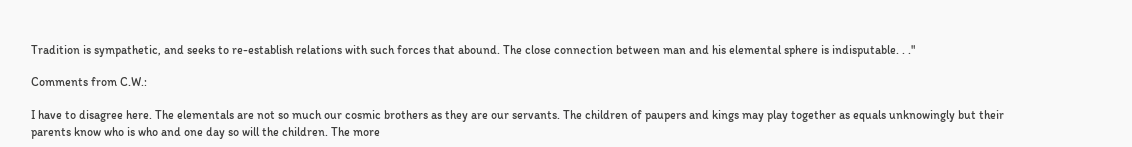Tradition is sympathetic, and seeks to re-establish relations with such forces that abound. The close connection between man and his elemental sphere is indisputable. . ."

Comments from C.W.:

I have to disagree here. The elementals are not so much our cosmic brothers as they are our servants. The children of paupers and kings may play together as equals unknowingly but their parents know who is who and one day so will the children. The more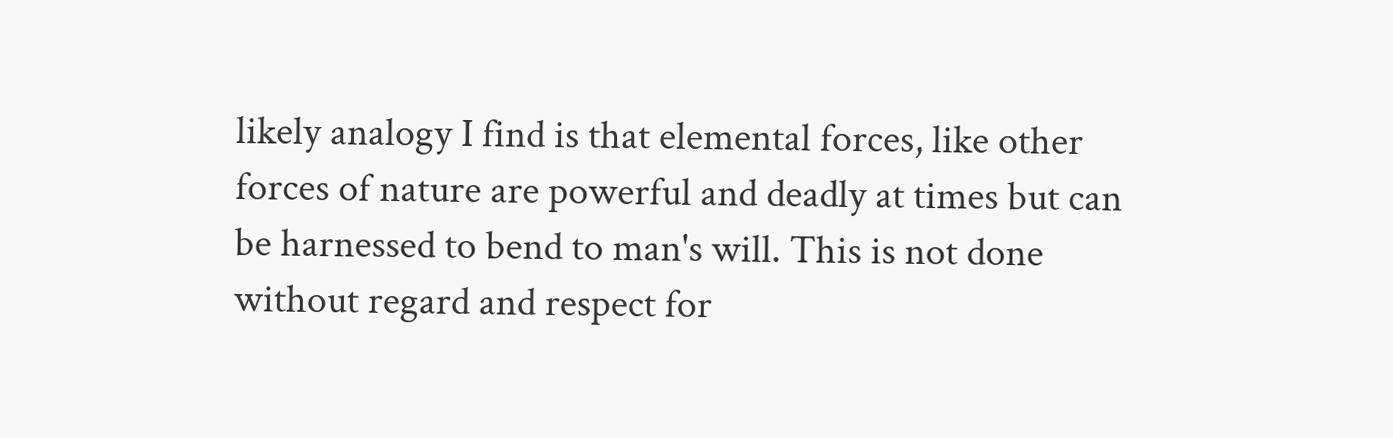likely analogy I find is that elemental forces, like other forces of nature are powerful and deadly at times but can be harnessed to bend to man's will. This is not done without regard and respect for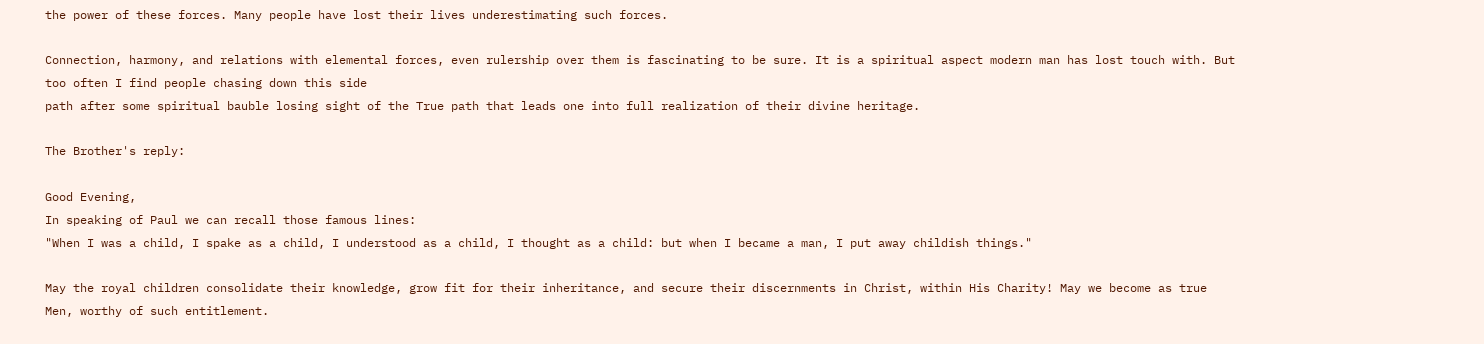the power of these forces. Many people have lost their lives underestimating such forces.

Connection, harmony, and relations with elemental forces, even rulership over them is fascinating to be sure. It is a spiritual aspect modern man has lost touch with. But too often I find people chasing down this side
path after some spiritual bauble losing sight of the True path that leads one into full realization of their divine heritage.

The Brother's reply:

Good Evening,
In speaking of Paul we can recall those famous lines:
"When I was a child, I spake as a child, I understood as a child, I thought as a child: but when I became a man, I put away childish things."

May the royal children consolidate their knowledge, grow fit for their inheritance, and secure their discernments in Christ, within His Charity! May we become as true Men, worthy of such entitlement.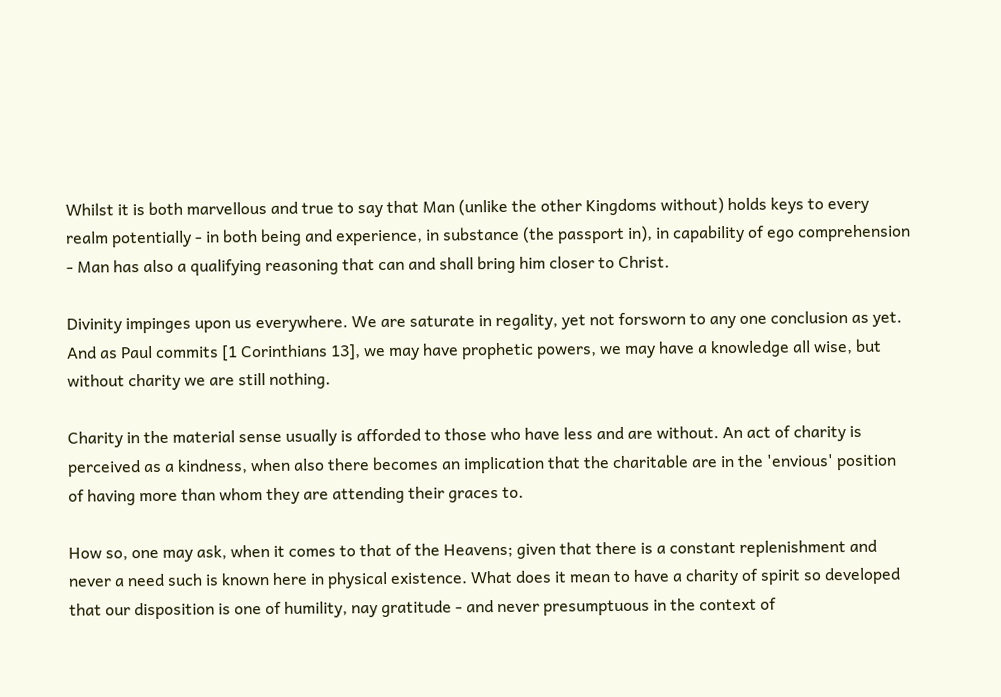Whilst it is both marvellous and true to say that Man (unlike the other Kingdoms without) holds keys to every realm potentially - in both being and experience, in substance (the passport in), in capability of ego comprehension - Man has also a qualifying reasoning that can and shall bring him closer to Christ.

Divinity impinges upon us everywhere. We are saturate in regality, yet not forsworn to any one conclusion as yet. And as Paul commits [1 Corinthians 13], we may have prophetic powers, we may have a knowledge all wise, but without charity we are still nothing.

Charity in the material sense usually is afforded to those who have less and are without. An act of charity is perceived as a kindness, when also there becomes an implication that the charitable are in the 'envious' position of having more than whom they are attending their graces to.

How so, one may ask, when it comes to that of the Heavens; given that there is a constant replenishment and never a need such is known here in physical existence. What does it mean to have a charity of spirit so developed that our disposition is one of humility, nay gratitude - and never presumptuous in the context of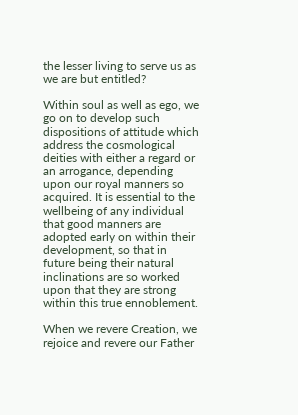the lesser living to serve us as we are but entitled?

Within soul as well as ego, we go on to develop such dispositions of attitude which address the cosmological deities with either a regard or an arrogance, depending upon our royal manners so acquired. It is essential to the wellbeing of any individual that good manners are adopted early on within their development, so that in future being their natural inclinations are so worked upon that they are strong within this true ennoblement.

When we revere Creation, we rejoice and revere our Father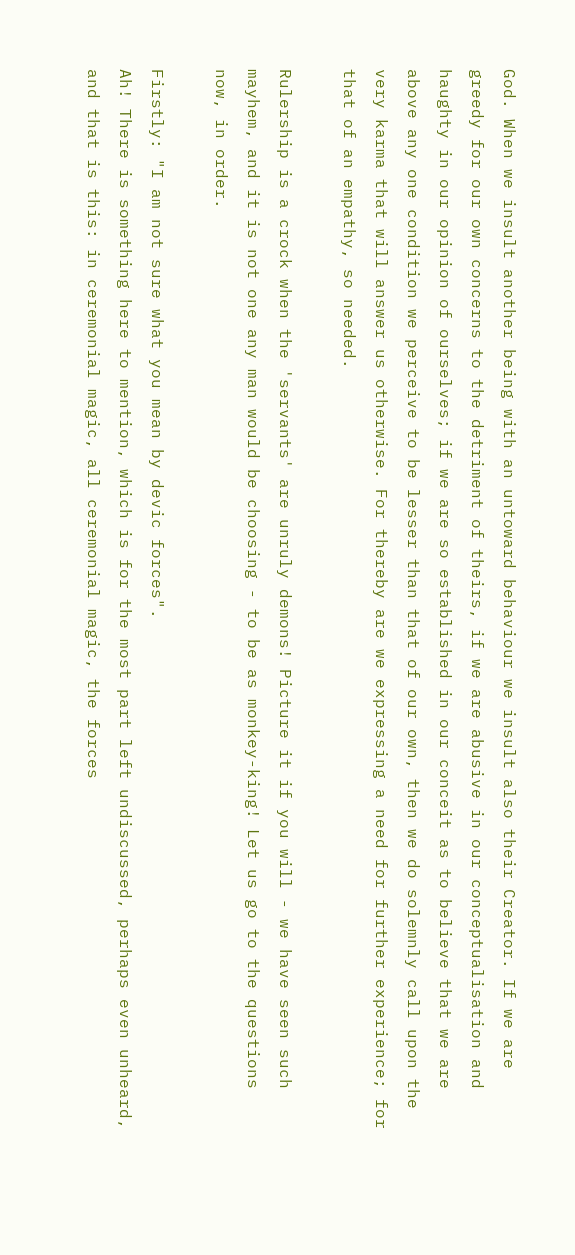God. When we insult another being with an untoward behaviour we insult also their Creator. If we are greedy for our own concerns to the detriment of theirs, if we are abusive in our conceptualisation and haughty in our opinion of ourselves; if we are so established in our conceit as to believe that we are above any one condition we perceive to be lesser than that of our own, then we do solemnly call upon the very karma that will answer us otherwise. For thereby are we expressing a need for further experience; for that of an empathy, so needed.

Rulership is a crock when the 'servants' are unruly demons! Picture it if you will - we have seen such mayhem, and it is not one any man would be choosing - to be as monkey-king! Let us go to the questions now, in order.

Firstly: "I am not sure what you mean by devic forces".
Ah! There is something here to mention, which is for the most part left undiscussed, perhaps even unheard, and that is this: in ceremonial magic, all ceremonial magic, the forces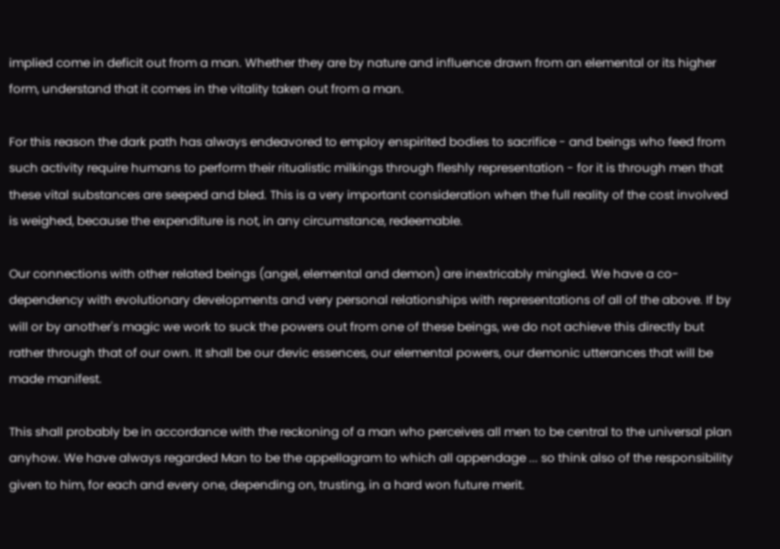implied come in deficit out from a man. Whether they are by nature and influence drawn from an elemental or its higher form, understand that it comes in the vitality taken out from a man.

For this reason the dark path has always endeavored to employ enspirited bodies to sacrifice - and beings who feed from such activity require humans to perform their ritualistic milkings through fleshly representation - for it is through men that these vital substances are seeped and bled. This is a very important consideration when the full reality of the cost involved is weighed, because the expenditure is not, in any circumstance, redeemable.

Our connections with other related beings (angel, elemental and demon) are inextricably mingled. We have a co-dependency with evolutionary developments and very personal relationships with representations of all of the above. If by will or by another's magic we work to suck the powers out from one of these beings, we do not achieve this directly but rather through that of our own. It shall be our devic essences, our elemental powers, our demonic utterances that will be made manifest.

This shall probably be in accordance with the reckoning of a man who perceives all men to be central to the universal plan anyhow. We have always regarded Man to be the appellagram to which all appendage ... so think also of the responsibility given to him, for each and every one, depending on, trusting, in a hard won future merit.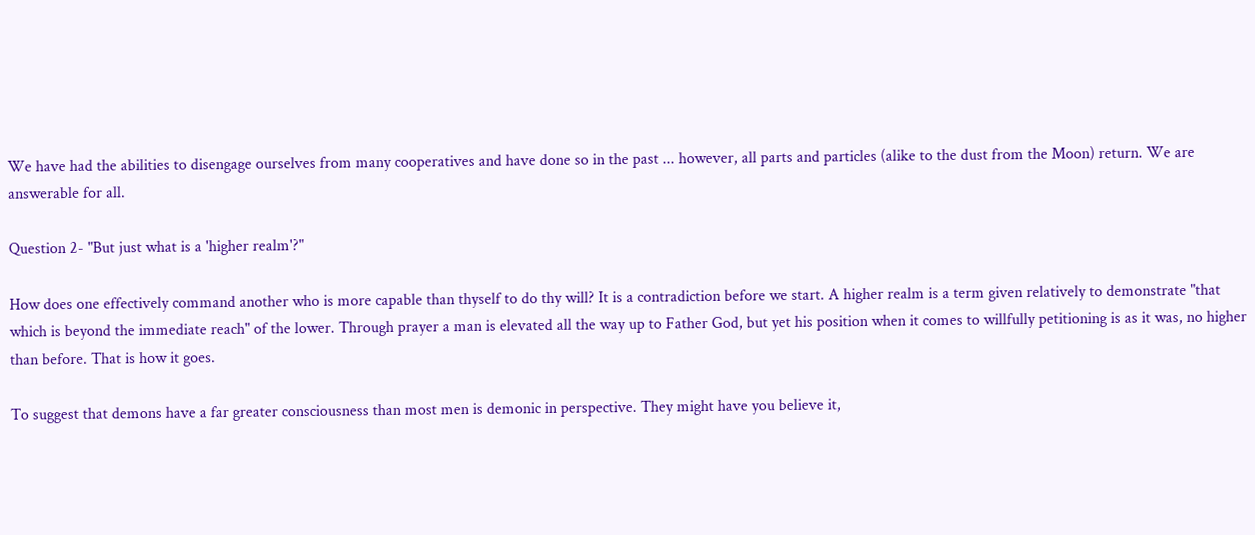We have had the abilities to disengage ourselves from many cooperatives and have done so in the past ... however, all parts and particles (alike to the dust from the Moon) return. We are answerable for all.

Question 2- "But just what is a 'higher realm'?"

How does one effectively command another who is more capable than thyself to do thy will? It is a contradiction before we start. A higher realm is a term given relatively to demonstrate "that which is beyond the immediate reach" of the lower. Through prayer a man is elevated all the way up to Father God, but yet his position when it comes to willfully petitioning is as it was, no higher than before. That is how it goes.

To suggest that demons have a far greater consciousness than most men is demonic in perspective. They might have you believe it,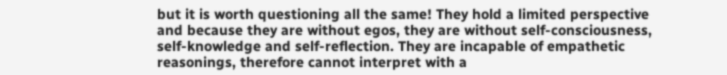but it is worth questioning all the same! They hold a limited perspective and because they are without egos, they are without self-consciousness, self-knowledge and self-reflection. They are incapable of empathetic reasonings, therefore cannot interpret with a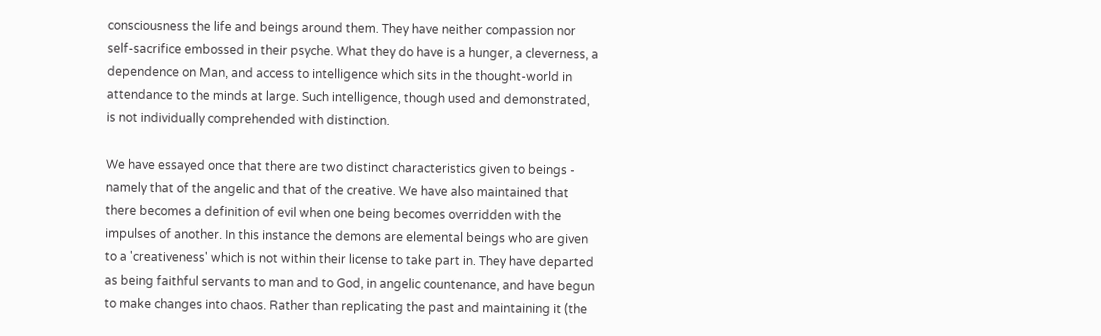consciousness the life and beings around them. They have neither compassion nor self-sacrifice embossed in their psyche. What they do have is a hunger, a cleverness, a dependence on Man, and access to intelligence which sits in the thought-world in attendance to the minds at large. Such intelligence, though used and demonstrated, is not individually comprehended with distinction.

We have essayed once that there are two distinct characteristics given to beings - namely that of the angelic and that of the creative. We have also maintained that there becomes a definition of evil when one being becomes overridden with the impulses of another. In this instance the demons are elemental beings who are given to a 'creativeness' which is not within their license to take part in. They have departed as being faithful servants to man and to God, in angelic countenance, and have begun to make changes into chaos. Rather than replicating the past and maintaining it (the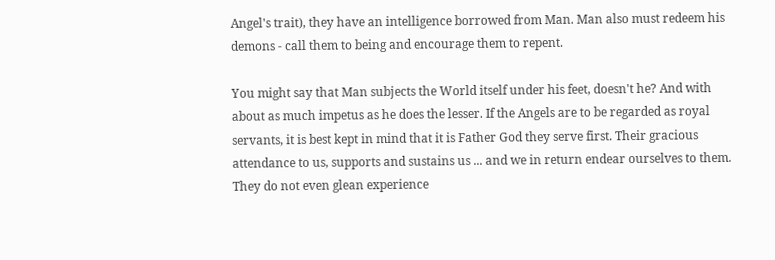Angel's trait), they have an intelligence borrowed from Man. Man also must redeem his demons - call them to being and encourage them to repent.

You might say that Man subjects the World itself under his feet, doesn't he? And with about as much impetus as he does the lesser. If the Angels are to be regarded as royal servants, it is best kept in mind that it is Father God they serve first. Their gracious attendance to us, supports and sustains us ... and we in return endear ourselves to them. They do not even glean experience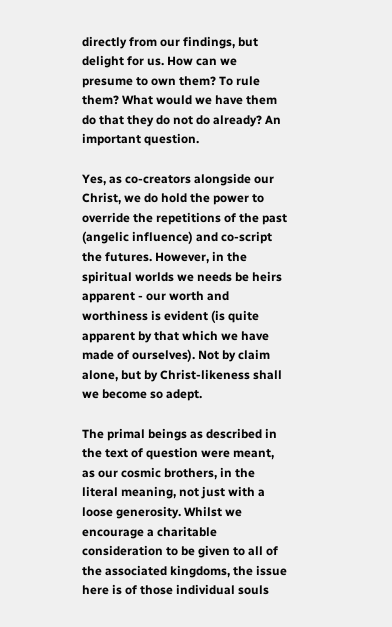directly from our findings, but delight for us. How can we presume to own them? To rule them? What would we have them do that they do not do already? An important question.

Yes, as co-creators alongside our Christ, we do hold the power to override the repetitions of the past (angelic influence) and co-script the futures. However, in the spiritual worlds we needs be heirs apparent - our worth and worthiness is evident (is quite apparent by that which we have made of ourselves). Not by claim alone, but by Christ-likeness shall we become so adept.

The primal beings as described in the text of question were meant, as our cosmic brothers, in the literal meaning, not just with a loose generosity. Whilst we encourage a charitable consideration to be given to all of the associated kingdoms, the issue here is of those individual souls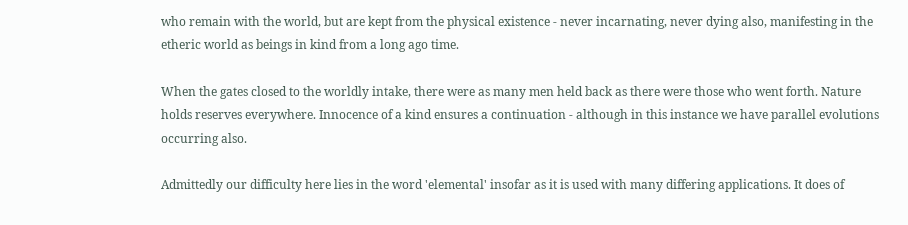who remain with the world, but are kept from the physical existence - never incarnating, never dying also, manifesting in the etheric world as beings in kind from a long ago time.

When the gates closed to the worldly intake, there were as many men held back as there were those who went forth. Nature holds reserves everywhere. Innocence of a kind ensures a continuation - although in this instance we have parallel evolutions occurring also.

Admittedly our difficulty here lies in the word 'elemental' insofar as it is used with many differing applications. It does of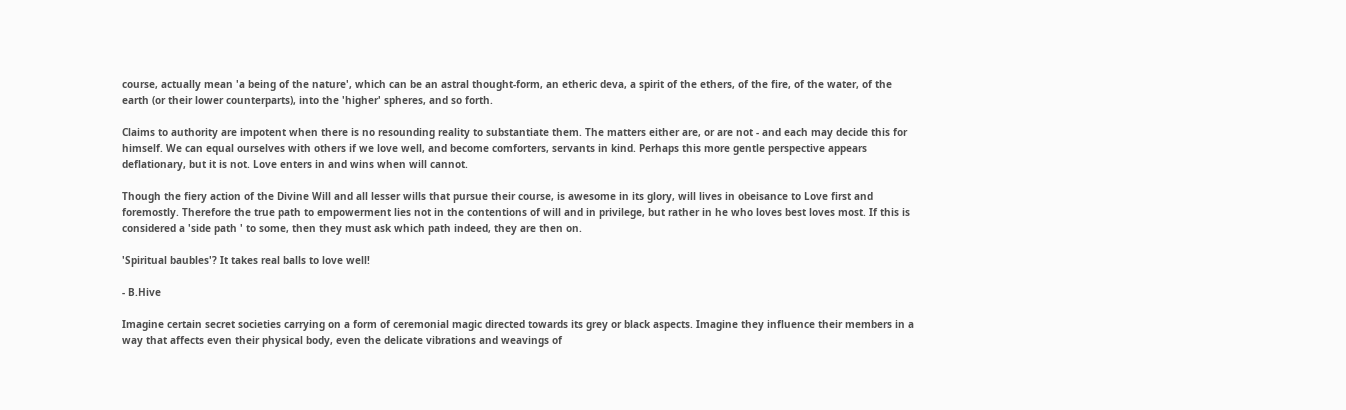course, actually mean 'a being of the nature', which can be an astral thought-form, an etheric deva, a spirit of the ethers, of the fire, of the water, of the earth (or their lower counterparts), into the 'higher' spheres, and so forth.

Claims to authority are impotent when there is no resounding reality to substantiate them. The matters either are, or are not - and each may decide this for himself. We can equal ourselves with others if we love well, and become comforters, servants in kind. Perhaps this more gentle perspective appears deflationary, but it is not. Love enters in and wins when will cannot.

Though the fiery action of the Divine Will and all lesser wills that pursue their course, is awesome in its glory, will lives in obeisance to Love first and foremostly. Therefore the true path to empowerment lies not in the contentions of will and in privilege, but rather in he who loves best loves most. If this is considered a 'side path ' to some, then they must ask which path indeed, they are then on.

'Spiritual baubles'? It takes real balls to love well!

- B.Hive

Imagine certain secret societies carrying on a form of ceremonial magic directed towards its grey or black aspects. Imagine they influence their members in a way that affects even their physical body, even the delicate vibrations and weavings of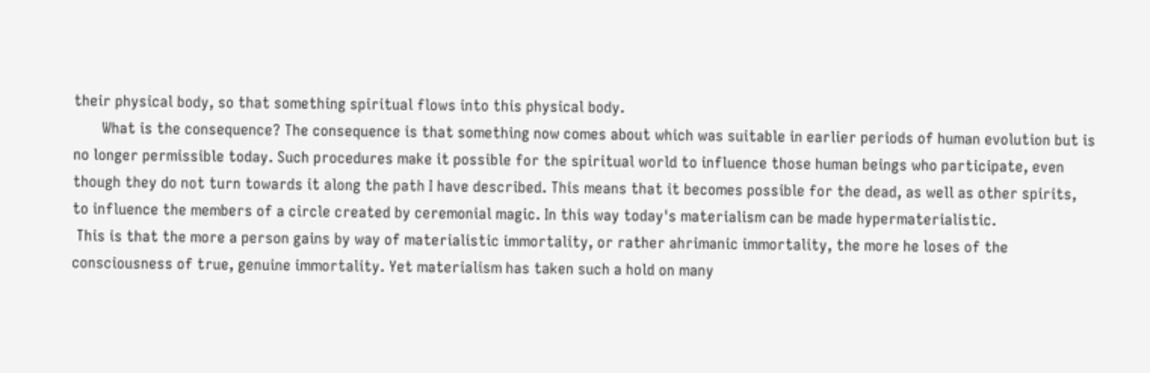their physical body, so that something spiritual flows into this physical body.
       What is the consequence? The consequence is that something now comes about which was suitable in earlier periods of human evolution but is no longer permissible today. Such procedures make it possible for the spiritual world to influence those human beings who participate, even though they do not turn towards it along the path I have described. This means that it becomes possible for the dead, as well as other spirits, to influence the members of a circle created by ceremonial magic. In this way today's materialism can be made hypermaterialistic.
 This is that the more a person gains by way of materialistic immortality, or rather ahrimanic immortality, the more he loses of the consciousness of true, genuine immortality. Yet materialism has taken such a hold on many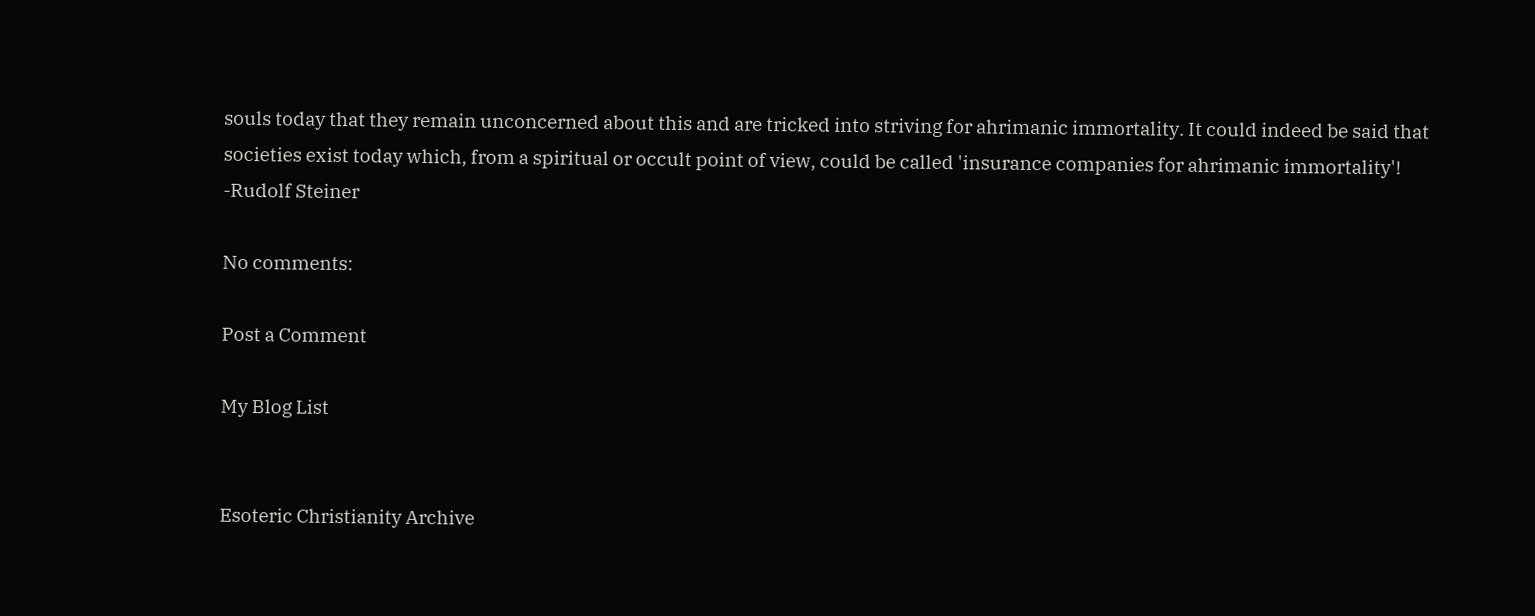souls today that they remain unconcerned about this and are tricked into striving for ahrimanic immortality. It could indeed be said that societies exist today which, from a spiritual or occult point of view, could be called 'insurance companies for ahrimanic immortality'!
-Rudolf Steiner

No comments:

Post a Comment

My Blog List


Esoteric Christianity Archive